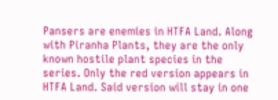Pansers are enemies in HTFA Land. Along with Piranha Plants, they are the only known hostile plant species in the series. Only the red version appears in HTFA Land. Said version will stay in one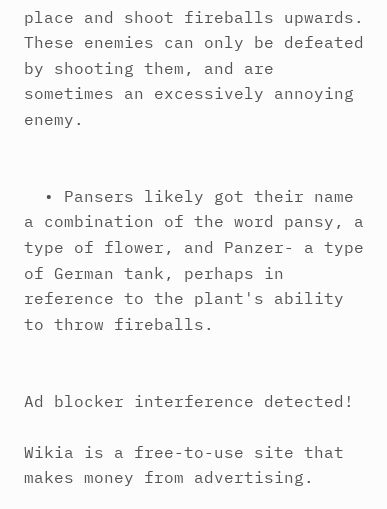place and shoot fireballs upwards. These enemies can only be defeated by shooting them, and are sometimes an excessively annoying enemy.


  • Pansers likely got their name a combination of the word pansy, a type of flower, and Panzer- a type of German tank, perhaps in reference to the plant's ability to throw fireballs.


Ad blocker interference detected!

Wikia is a free-to-use site that makes money from advertising.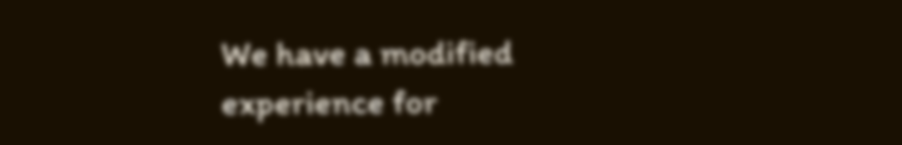We have a modified experience for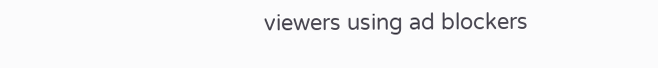viewers using ad blockers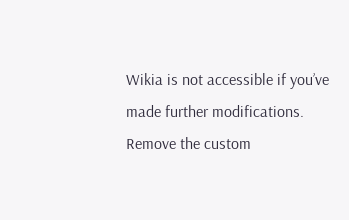Wikia is not accessible if you’ve made further modifications. Remove the custom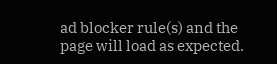ad blocker rule(s) and the page will load as expected.